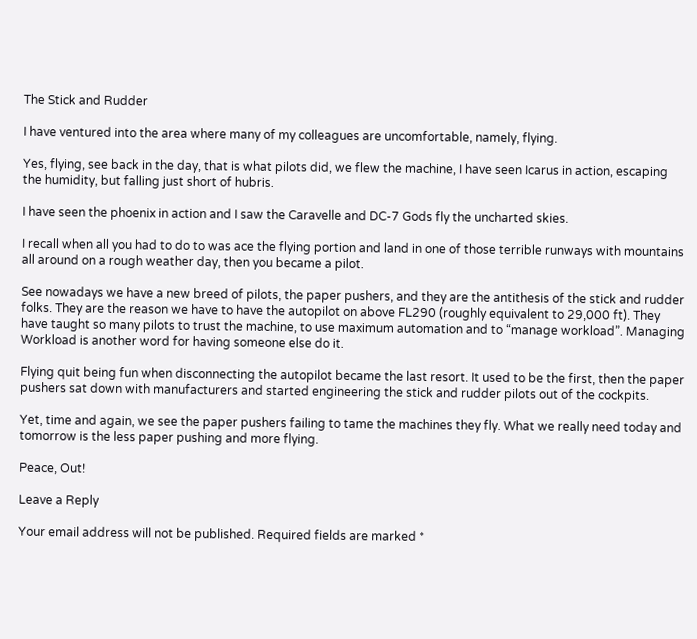The Stick and Rudder

I have ventured into the area where many of my colleagues are uncomfortable, namely, flying.

Yes, flying, see back in the day, that is what pilots did, we flew the machine, I have seen Icarus in action, escaping the humidity, but falling just short of hubris.

I have seen the phoenix in action and I saw the Caravelle and DC-7 Gods fly the uncharted skies.

I recall when all you had to do to was ace the flying portion and land in one of those terrible runways with mountains all around on a rough weather day, then you became a pilot.

See nowadays we have a new breed of pilots, the paper pushers, and they are the antithesis of the stick and rudder folks. They are the reason we have to have the autopilot on above FL290 (roughly equivalent to 29,000 ft). They have taught so many pilots to trust the machine, to use maximum automation and to “manage workload”. Managing Workload is another word for having someone else do it.

Flying quit being fun when disconnecting the autopilot became the last resort. It used to be the first, then the paper pushers sat down with manufacturers and started engineering the stick and rudder pilots out of the cockpits.

Yet, time and again, we see the paper pushers failing to tame the machines they fly. What we really need today and tomorrow is the less paper pushing and more flying.

Peace, Out!

Leave a Reply

Your email address will not be published. Required fields are marked *